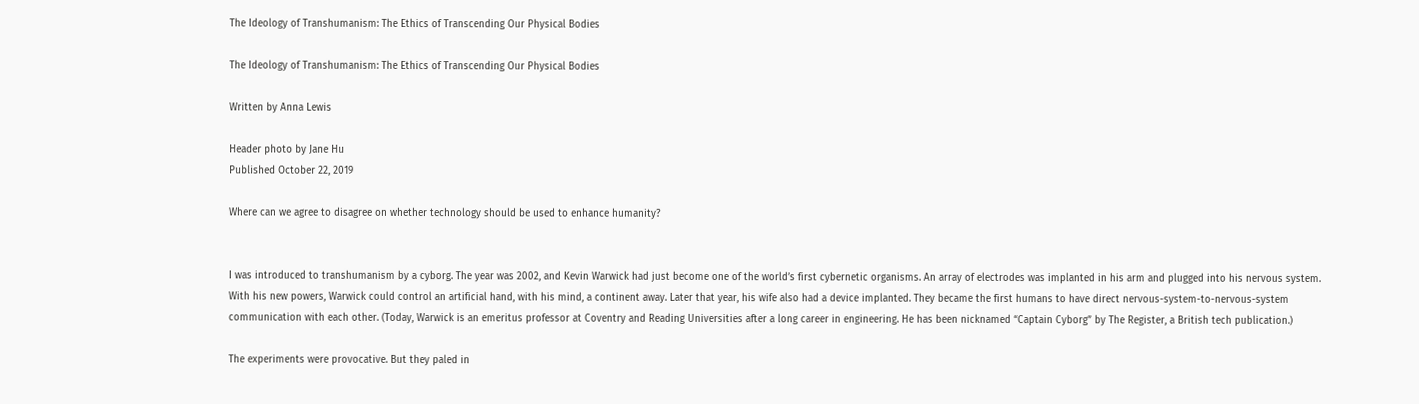The Ideology of Transhumanism: The Ethics of Transcending Our Physical Bodies

The Ideology of Transhumanism: The Ethics of Transcending Our Physical Bodies

Written by Anna Lewis

Header photo by Jane Hu
Published October 22, 2019

Where can we agree to disagree on whether technology should be used to enhance humanity?


I was introduced to transhumanism by a cyborg. The year was 2002, and Kevin Warwick had just become one of the world’s first cybernetic organisms. An array of electrodes was implanted in his arm and plugged into his nervous system. With his new powers, Warwick could control an artificial hand, with his mind, a continent away. Later that year, his wife also had a device implanted. They became the first humans to have direct nervous-system-to-nervous-system communication with each other. (Today, Warwick is an emeritus professor at Coventry and Reading Universities after a long career in engineering. He has been nicknamed “Captain Cyborg” by The Register, a British tech publication.)

The experiments were provocative. But they paled in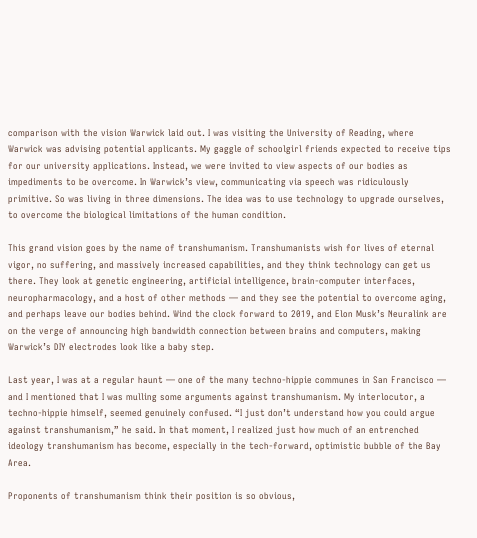comparison with the vision Warwick laid out. I was visiting the University of Reading, where Warwick was advising potential applicants. My gaggle of schoolgirl friends expected to receive tips for our university applications. Instead, we were invited to view aspects of our bodies as impediments to be overcome. In Warwick’s view, communicating via speech was ridiculously primitive. So was living in three dimensions. The idea was to use technology to upgrade ourselves, to overcome the biological limitations of the human condition.

This grand vision goes by the name of transhumanism. Transhumanists wish for lives of eternal vigor, no suffering, and massively increased capabilities, and they think technology can get us there. They look at genetic engineering, artificial intelligence, brain-computer interfaces, neuropharmacology, and a host of other methods — and they see the potential to overcome aging, and perhaps leave our bodies behind. Wind the clock forward to 2019, and Elon Musk’s Neuralink are on the verge of announcing high bandwidth connection between brains and computers, making Warwick’s DIY electrodes look like a baby step.

Last year, I was at a regular haunt — one of the many techno-hippie communes in San Francisco — and I mentioned that I was mulling some arguments against transhumanism. My interlocutor, a techno-hippie himself, seemed genuinely confused. “I just don’t understand how you could argue against transhumanism,” he said. In that moment, I realized just how much of an entrenched ideology transhumanism has become, especially in the tech-forward, optimistic bubble of the Bay Area.

Proponents of transhumanism think their position is so obvious,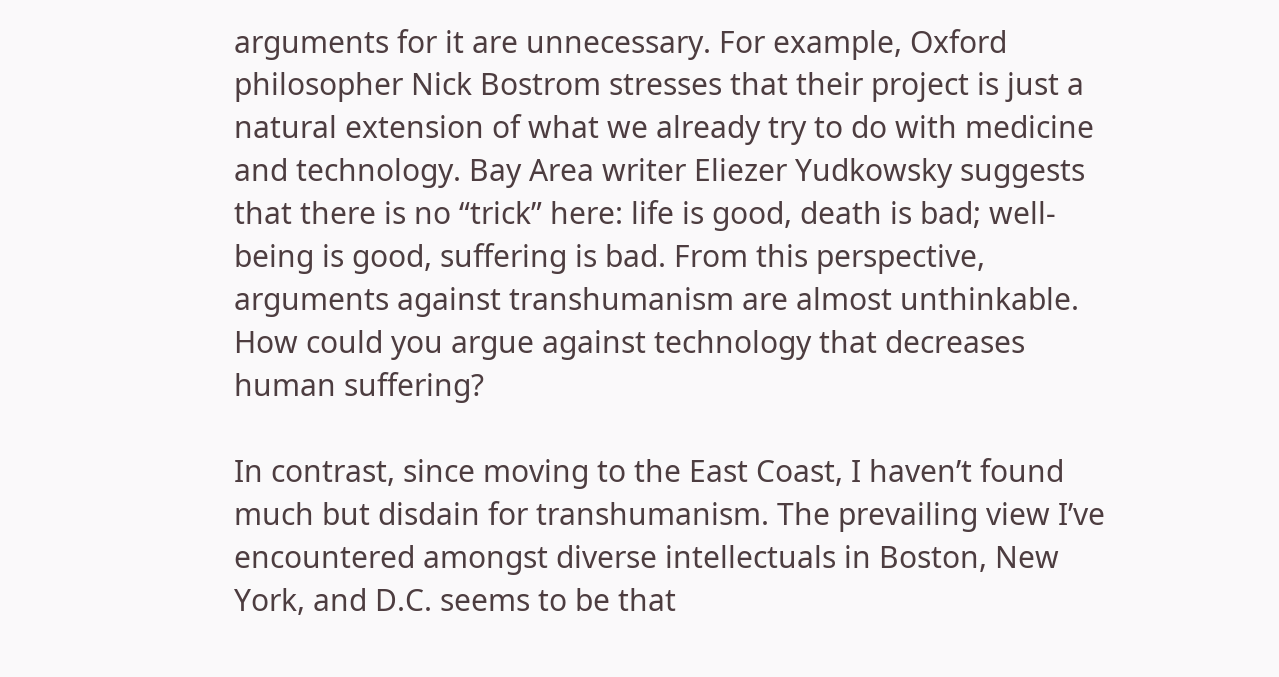arguments for it are unnecessary. For example, Oxford philosopher Nick Bostrom stresses that their project is just a natural extension of what we already try to do with medicine and technology. Bay Area writer Eliezer Yudkowsky suggests that there is no “trick” here: life is good, death is bad; well-being is good, suffering is bad. From this perspective, arguments against transhumanism are almost unthinkable. How could you argue against technology that decreases human suffering?

In contrast, since moving to the East Coast, I haven’t found much but disdain for transhumanism. The prevailing view I’ve encountered amongst diverse intellectuals in Boston, New York, and D.C. seems to be that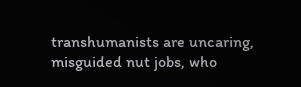transhumanists are uncaring, misguided nut jobs, who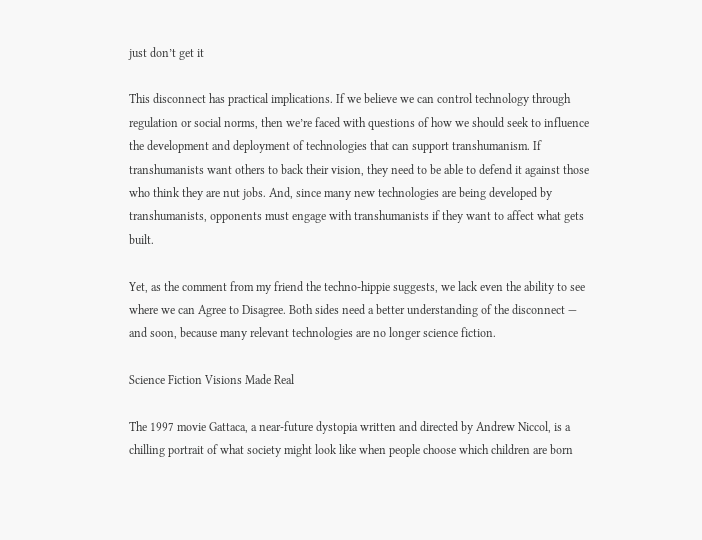just don’t get it

This disconnect has practical implications. If we believe we can control technology through regulation or social norms, then we’re faced with questions of how we should seek to influence the development and deployment of technologies that can support transhumanism. If transhumanists want others to back their vision, they need to be able to defend it against those who think they are nut jobs. And, since many new technologies are being developed by transhumanists, opponents must engage with transhumanists if they want to affect what gets built.

Yet, as the comment from my friend the techno-hippie suggests, we lack even the ability to see where we can Agree to Disagree. Both sides need a better understanding of the disconnect — and soon, because many relevant technologies are no longer science fiction.

Science Fiction Visions Made Real

The 1997 movie Gattaca, a near-future dystopia written and directed by Andrew Niccol, is a chilling portrait of what society might look like when people choose which children are born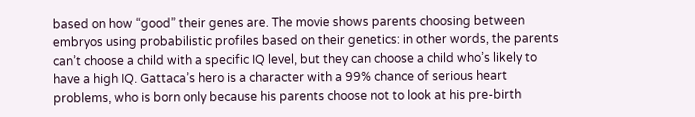based on how “good” their genes are. The movie shows parents choosing between embryos using probabilistic profiles based on their genetics: in other words, the parents can’t choose a child with a specific IQ level, but they can choose a child who’s likely to have a high IQ. Gattaca’s hero is a character with a 99% chance of serious heart problems, who is born only because his parents choose not to look at his pre-birth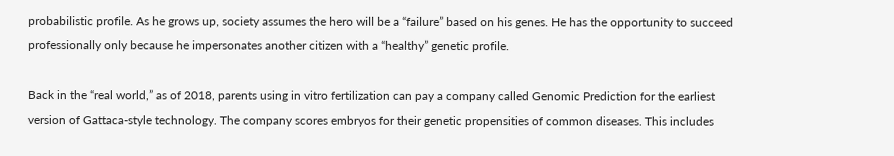probabilistic profile. As he grows up, society assumes the hero will be a “failure” based on his genes. He has the opportunity to succeed professionally only because he impersonates another citizen with a “healthy” genetic profile.

Back in the “real world,” as of 2018, parents using in vitro fertilization can pay a company called Genomic Prediction for the earliest version of Gattaca-style technology. The company scores embryos for their genetic propensities of common diseases. This includes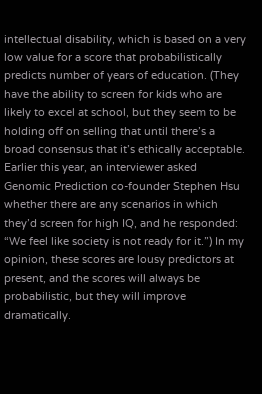intellectual disability, which is based on a very low value for a score that probabilistically predicts number of years of education. (They have the ability to screen for kids who are likely to excel at school, but they seem to be holding off on selling that until there’s a broad consensus that it’s ethically acceptable. Earlier this year, an interviewer asked Genomic Prediction co-founder Stephen Hsu whether there are any scenarios in which they’d screen for high IQ, and he responded: “We feel like society is not ready for it.”) In my opinion, these scores are lousy predictors at present, and the scores will always be probabilistic, but they will improve dramatically.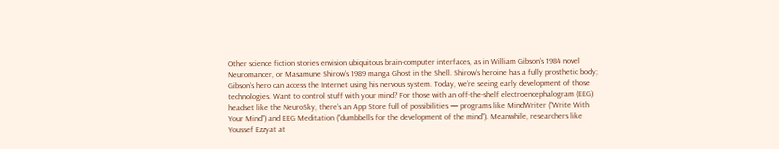Other science fiction stories envision ubiquitous brain-computer interfaces, as in William Gibson’s 1984 novel Neuromancer, or Masamune Shirow’s 1989 manga Ghost in the Shell. Shirow’s heroine has a fully prosthetic body; Gibson’s hero can access the Internet using his nervous system. Today, we’re seeing early development of those technologies. Want to control stuff with your mind? For those with an off-the-shelf electroencephalogram (EEG) headset like the NeuroSky, there’s an App Store full of possibilities — programs like MindWriter (“Write With Your Mind”) and EEG Meditation (“dumbbells for the development of the mind”). Meanwhile, researchers like Youssef Ezzyat at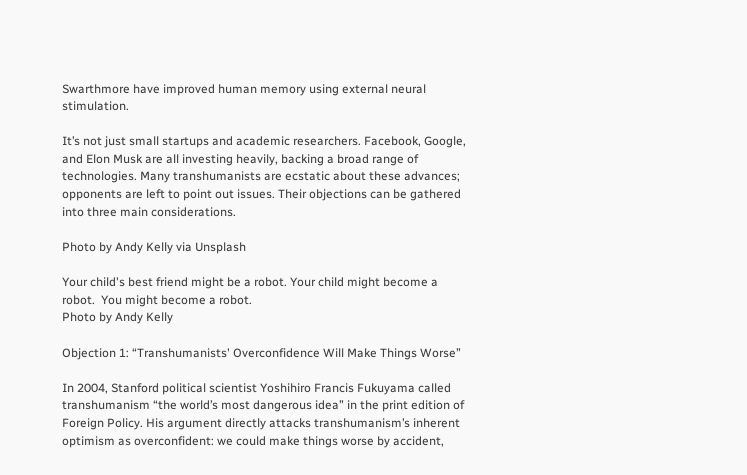Swarthmore have improved human memory using external neural stimulation.

It’s not just small startups and academic researchers. Facebook, Google, and Elon Musk are all investing heavily, backing a broad range of technologies. Many transhumanists are ecstatic about these advances; opponents are left to point out issues. Their objections can be gathered into three main considerations.

Photo by Andy Kelly via Unsplash

Your child's best friend might be a robot. Your child might become a robot.  You might become a robot.
Photo by Andy Kelly

Objection 1: “Transhumanists' Overconfidence Will Make Things Worse”

In 2004, Stanford political scientist Yoshihiro Francis Fukuyama called transhumanism “the world’s most dangerous idea” in the print edition of Foreign Policy. His argument directly attacks transhumanism’s inherent optimism as overconfident: we could make things worse by accident,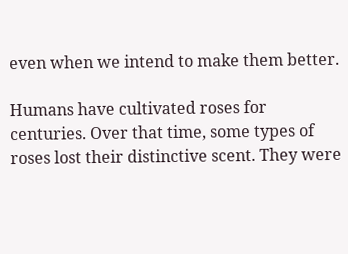even when we intend to make them better.

Humans have cultivated roses for centuries. Over that time, some types of roses lost their distinctive scent. They were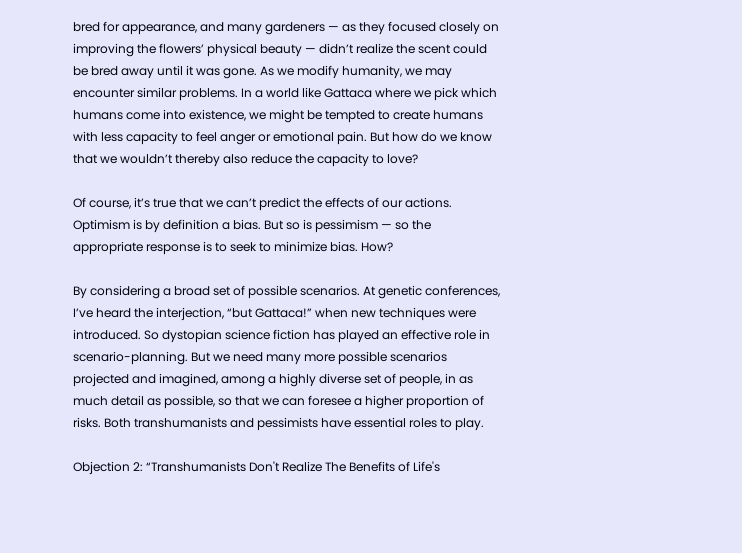bred for appearance, and many gardeners — as they focused closely on improving the flowers’ physical beauty — didn’t realize the scent could be bred away until it was gone. As we modify humanity, we may encounter similar problems. In a world like Gattaca where we pick which humans come into existence, we might be tempted to create humans with less capacity to feel anger or emotional pain. But how do we know that we wouldn’t thereby also reduce the capacity to love?

Of course, it’s true that we can’t predict the effects of our actions. Optimism is by definition a bias. But so is pessimism — so the appropriate response is to seek to minimize bias. How?

By considering a broad set of possible scenarios. At genetic conferences, I’ve heard the interjection, “but Gattaca!” when new techniques were introduced. So dystopian science fiction has played an effective role in scenario-planning. But we need many more possible scenarios projected and imagined, among a highly diverse set of people, in as much detail as possible, so that we can foresee a higher proportion of risks. Both transhumanists and pessimists have essential roles to play.

Objection 2: “Transhumanists Don't Realize The Benefits of Life's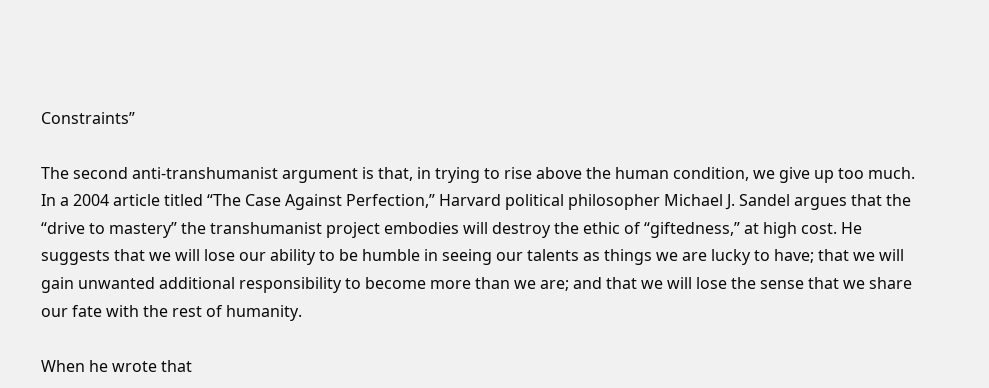Constraints”

The second anti-transhumanist argument is that, in trying to rise above the human condition, we give up too much. In a 2004 article titled “The Case Against Perfection,” Harvard political philosopher Michael J. Sandel argues that the “drive to mastery” the transhumanist project embodies will destroy the ethic of “giftedness,” at high cost. He suggests that we will lose our ability to be humble in seeing our talents as things we are lucky to have; that we will gain unwanted additional responsibility to become more than we are; and that we will lose the sense that we share our fate with the rest of humanity.

When he wrote that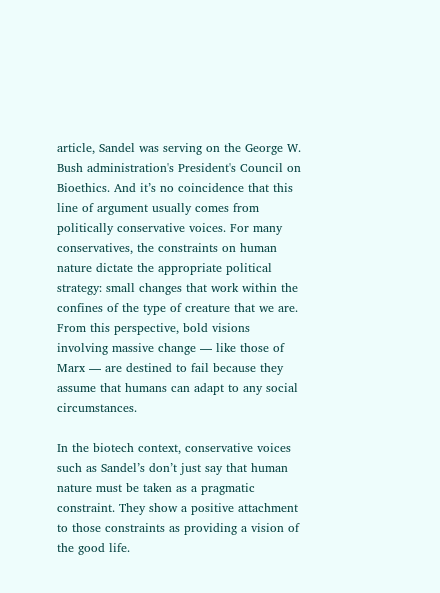article, Sandel was serving on the George W. Bush administration's President's Council on Bioethics. And it’s no coincidence that this line of argument usually comes from politically conservative voices. For many conservatives, the constraints on human nature dictate the appropriate political strategy: small changes that work within the confines of the type of creature that we are. From this perspective, bold visions involving massive change — like those of Marx — are destined to fail because they assume that humans can adapt to any social circumstances.

In the biotech context, conservative voices such as Sandel’s don’t just say that human nature must be taken as a pragmatic constraint. They show a positive attachment to those constraints as providing a vision of the good life.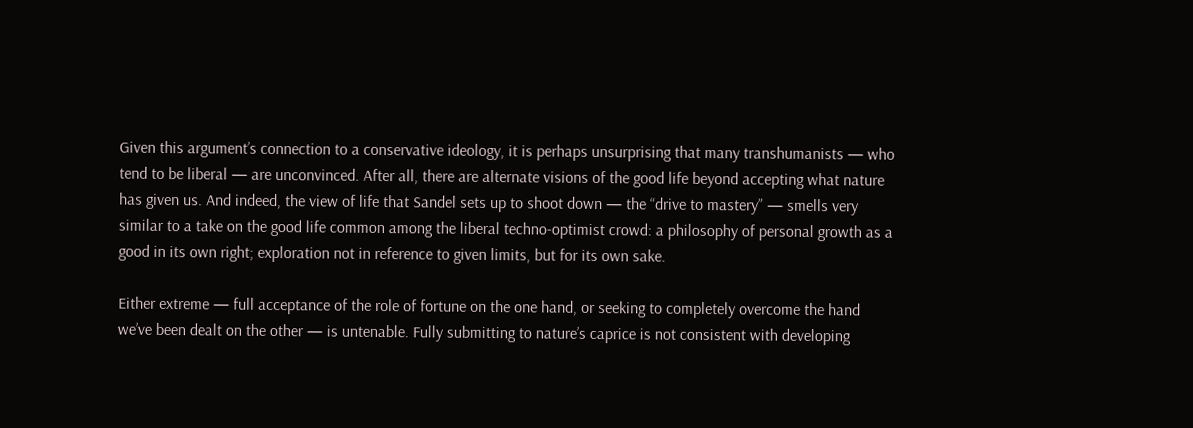Given this argument’s connection to a conservative ideology, it is perhaps unsurprising that many transhumanists — who tend to be liberal — are unconvinced. After all, there are alternate visions of the good life beyond accepting what nature has given us. And indeed, the view of life that Sandel sets up to shoot down — the “drive to mastery” — smells very similar to a take on the good life common among the liberal techno-optimist crowd: a philosophy of personal growth as a good in its own right; exploration not in reference to given limits, but for its own sake.

Either extreme — full acceptance of the role of fortune on the one hand, or seeking to completely overcome the hand we’ve been dealt on the other — is untenable. Fully submitting to nature’s caprice is not consistent with developing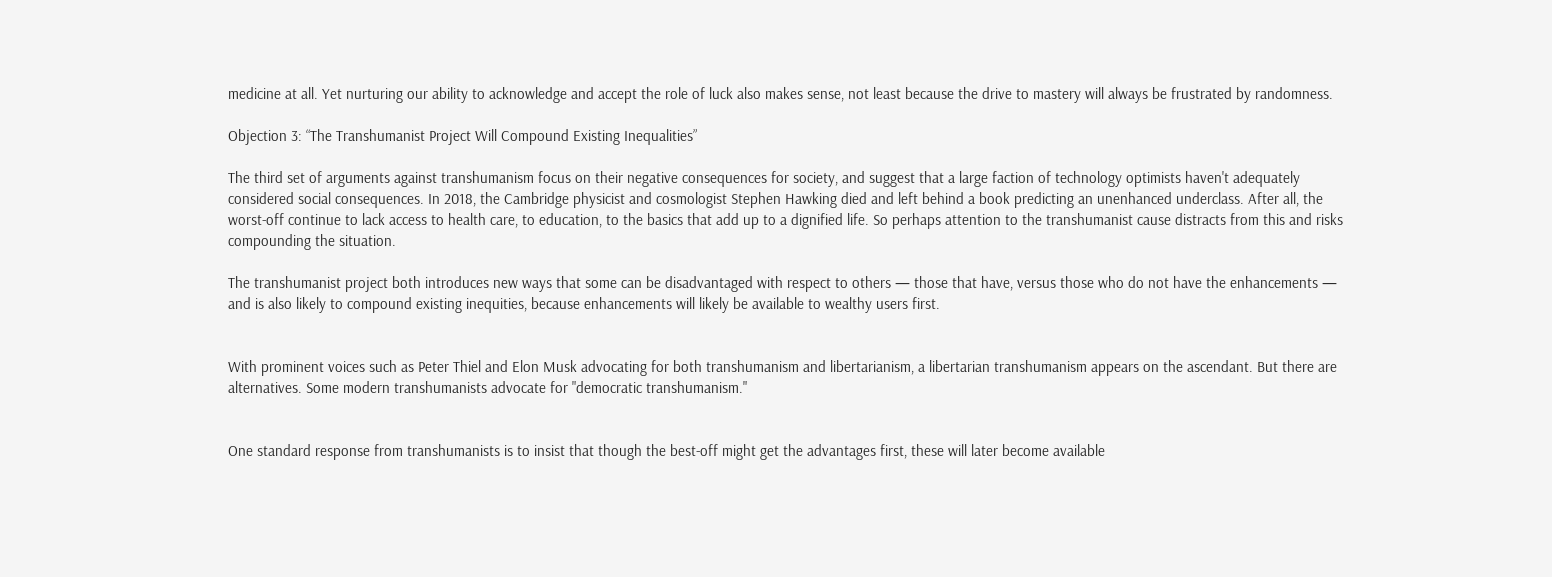medicine at all. Yet nurturing our ability to acknowledge and accept the role of luck also makes sense, not least because the drive to mastery will always be frustrated by randomness.

Objection 3: “The Transhumanist Project Will Compound Existing Inequalities”

The third set of arguments against transhumanism focus on their negative consequences for society, and suggest that a large faction of technology optimists haven't adequately considered social consequences. In 2018, the Cambridge physicist and cosmologist Stephen Hawking died and left behind a book predicting an unenhanced underclass. After all, the worst-off continue to lack access to health care, to education, to the basics that add up to a dignified life. So perhaps attention to the transhumanist cause distracts from this and risks compounding the situation.

The transhumanist project both introduces new ways that some can be disadvantaged with respect to others — those that have, versus those who do not have the enhancements — and is also likely to compound existing inequities, because enhancements will likely be available to wealthy users first.


With prominent voices such as Peter Thiel and Elon Musk advocating for both transhumanism and libertarianism, a libertarian transhumanism appears on the ascendant. But there are alternatives. Some modern transhumanists advocate for "democratic transhumanism."


One standard response from transhumanists is to insist that though the best-off might get the advantages first, these will later become available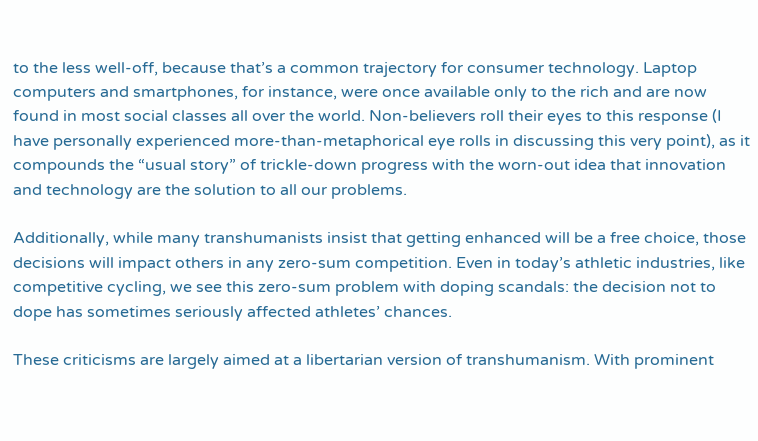to the less well-off, because that’s a common trajectory for consumer technology. Laptop computers and smartphones, for instance, were once available only to the rich and are now found in most social classes all over the world. Non-believers roll their eyes to this response (I have personally experienced more-than-metaphorical eye rolls in discussing this very point), as it compounds the “usual story” of trickle-down progress with the worn-out idea that innovation and technology are the solution to all our problems.

Additionally, while many transhumanists insist that getting enhanced will be a free choice, those decisions will impact others in any zero-sum competition. Even in today’s athletic industries, like competitive cycling, we see this zero-sum problem with doping scandals: the decision not to dope has sometimes seriously affected athletes’ chances.

These criticisms are largely aimed at a libertarian version of transhumanism. With prominent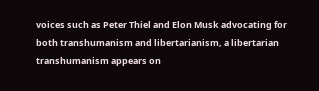voices such as Peter Thiel and Elon Musk advocating for both transhumanism and libertarianism, a libertarian transhumanism appears on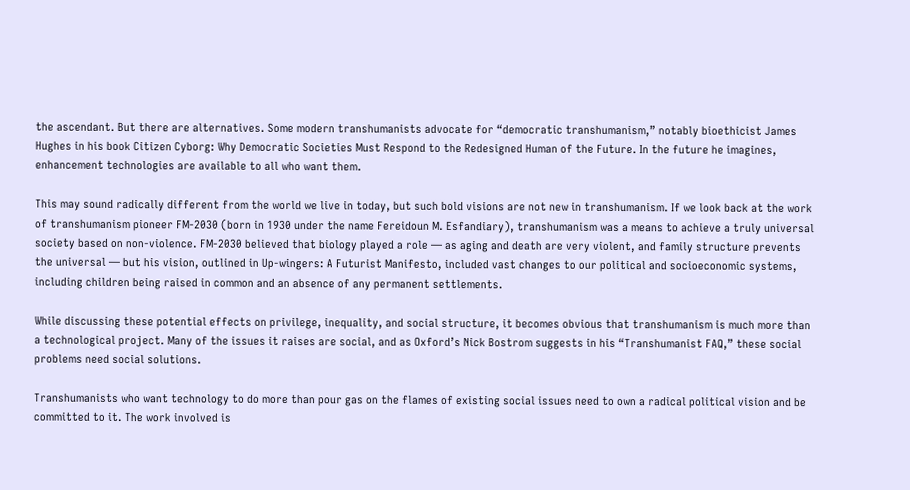the ascendant. But there are alternatives. Some modern transhumanists advocate for “democratic transhumanism,” notably bioethicist James Hughes in his book Citizen Cyborg: Why Democratic Societies Must Respond to the Redesigned Human of the Future. In the future he imagines, enhancement technologies are available to all who want them.

This may sound radically different from the world we live in today, but such bold visions are not new in transhumanism. If we look back at the work of transhumanism pioneer FM-2030 (born in 1930 under the name Fereidoun M. Esfandiary), transhumanism was a means to achieve a truly universal society based on non-violence. FM-2030 believed that biology played a role — as aging and death are very violent, and family structure prevents the universal — but his vision, outlined in Up-wingers: A Futurist Manifesto, included vast changes to our political and socioeconomic systems, including children being raised in common and an absence of any permanent settlements.

While discussing these potential effects on privilege, inequality, and social structure, it becomes obvious that transhumanism is much more than a technological project. Many of the issues it raises are social, and as Oxford’s Nick Bostrom suggests in his “Transhumanist FAQ,” these social problems need social solutions.

Transhumanists who want technology to do more than pour gas on the flames of existing social issues need to own a radical political vision and be committed to it. The work involved is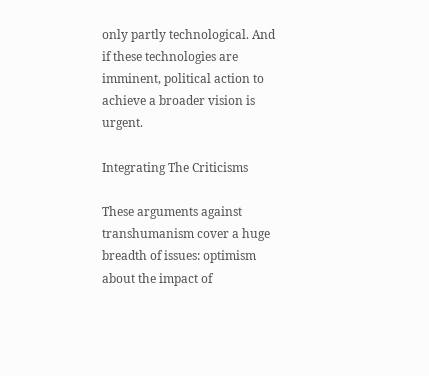only partly technological. And if these technologies are imminent, political action to achieve a broader vision is urgent.

Integrating The Criticisms

These arguments against transhumanism cover a huge breadth of issues: optimism about the impact of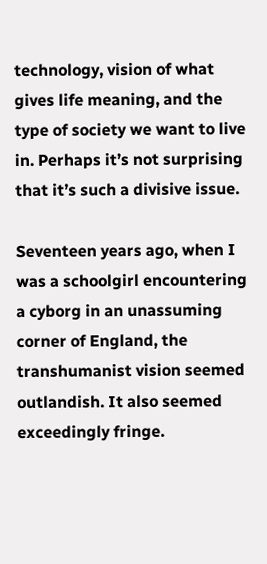technology, vision of what gives life meaning, and the type of society we want to live in. Perhaps it’s not surprising that it’s such a divisive issue.

Seventeen years ago, when I was a schoolgirl encountering a cyborg in an unassuming corner of England, the transhumanist vision seemed outlandish. It also seemed exceedingly fringe.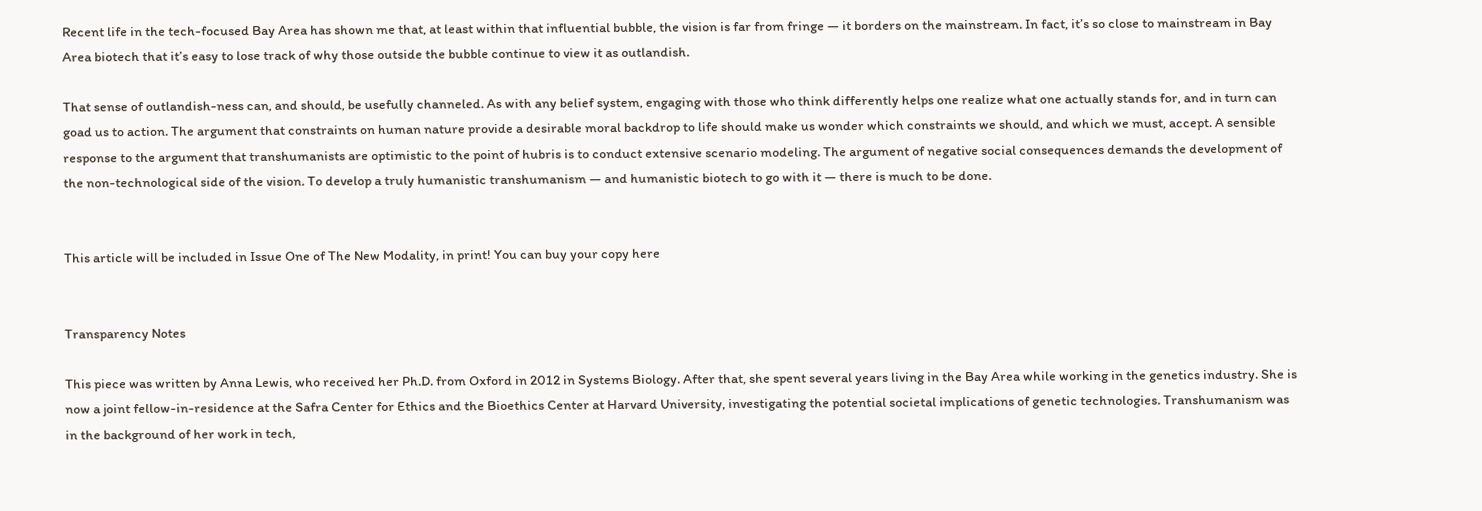Recent life in the tech-focused Bay Area has shown me that, at least within that influential bubble, the vision is far from fringe — it borders on the mainstream. In fact, it’s so close to mainstream in Bay Area biotech that it’s easy to lose track of why those outside the bubble continue to view it as outlandish.

That sense of outlandish-ness can, and should, be usefully channeled. As with any belief system, engaging with those who think differently helps one realize what one actually stands for, and in turn can goad us to action. The argument that constraints on human nature provide a desirable moral backdrop to life should make us wonder which constraints we should, and which we must, accept. A sensible response to the argument that transhumanists are optimistic to the point of hubris is to conduct extensive scenario modeling. The argument of negative social consequences demands the development of the non-technological side of the vision. To develop a truly humanistic transhumanism — and humanistic biotech to go with it — there is much to be done.


This article will be included in Issue One of The New Modality, in print! You can buy your copy here


Transparency Notes

This piece was written by Anna Lewis, who received her Ph.D. from Oxford in 2012 in Systems Biology. After that, she spent several years living in the Bay Area while working in the genetics industry. She is now a joint fellow-in-residence at the Safra Center for Ethics and the Bioethics Center at Harvard University, investigating the potential societal implications of genetic technologies. Transhumanism was in the background of her work in tech,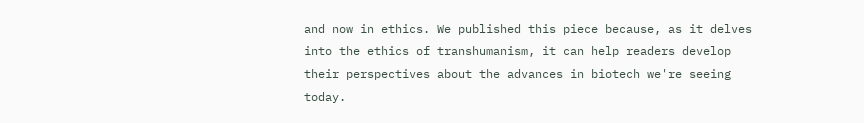and now in ethics. We published this piece because, as it delves into the ethics of transhumanism, it can help readers develop their perspectives about the advances in biotech we're seeing today.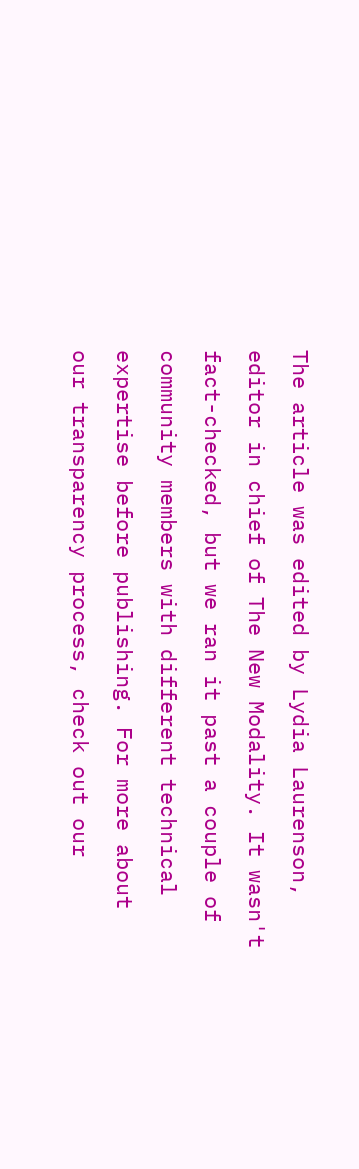The article was edited by Lydia Laurenson, editor in chief of The New Modality. It wasn't fact-checked, but we ran it past a couple of community members with different technical expertise before publishing. For more about our transparency process, check out our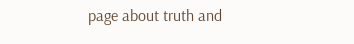page about truth and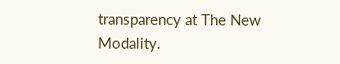transparency at The New Modality.